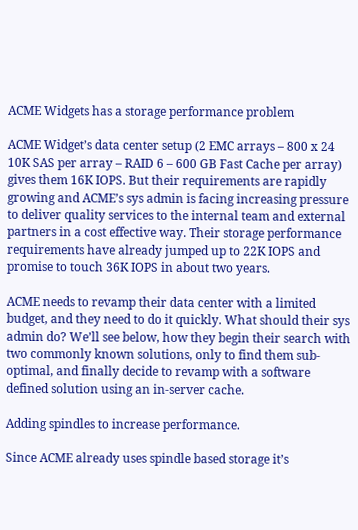ACME Widgets has a storage performance problem

ACME Widget’s data center setup (2 EMC arrays – 800 x 24 10K SAS per array – RAID 6 – 600 GB Fast Cache per array) gives them 16K IOPS. But their requirements are rapidly growing and ACME’s sys admin is facing increasing pressure to deliver quality services to the internal team and external partners in a cost effective way. Their storage performance requirements have already jumped up to 22K IOPS and promise to touch 36K IOPS in about two years.

ACME needs to revamp their data center with a limited budget, and they need to do it quickly. What should their sys admin do? We’ll see below, how they begin their search with two commonly known solutions, only to find them sub-optimal, and finally decide to revamp with a software defined solution using an in-server cache.

Adding spindles to increase performance.

Since ACME already uses spindle based storage it’s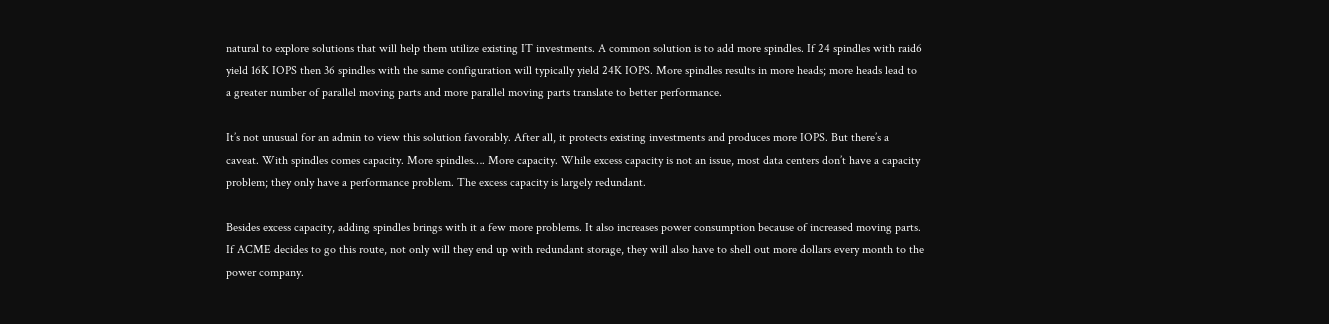natural to explore solutions that will help them utilize existing IT investments. A common solution is to add more spindles. If 24 spindles with raid6 yield 16K IOPS then 36 spindles with the same configuration will typically yield 24K IOPS. More spindles results in more heads; more heads lead to a greater number of parallel moving parts and more parallel moving parts translate to better performance.

It’s not unusual for an admin to view this solution favorably. After all, it protects existing investments and produces more IOPS. But there’s a caveat. With spindles comes capacity. More spindles…. More capacity. While excess capacity is not an issue, most data centers don’t have a capacity problem; they only have a performance problem. The excess capacity is largely redundant.

Besides excess capacity, adding spindles brings with it a few more problems. It also increases power consumption because of increased moving parts. If ACME decides to go this route, not only will they end up with redundant storage, they will also have to shell out more dollars every month to the power company.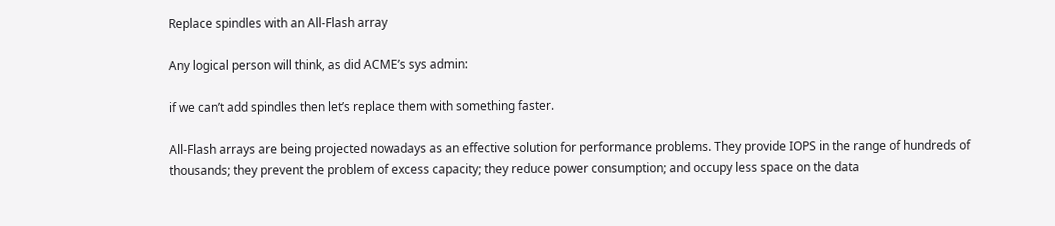Replace spindles with an All-Flash array

Any logical person will think, as did ACME’s sys admin:

if we can’t add spindles then let’s replace them with something faster.

All-Flash arrays are being projected nowadays as an effective solution for performance problems. They provide IOPS in the range of hundreds of thousands; they prevent the problem of excess capacity; they reduce power consumption; and occupy less space on the data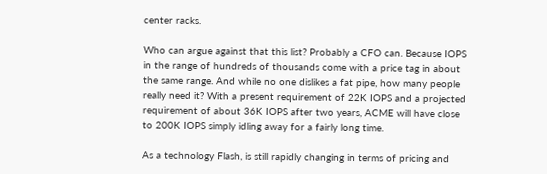center racks.

Who can argue against that this list? Probably a CFO can. Because IOPS in the range of hundreds of thousands come with a price tag in about the same range. And while no one dislikes a fat pipe, how many people really need it? With a present requirement of 22K IOPS and a projected requirement of about 36K IOPS after two years, ACME will have close to 200K IOPS simply idling away for a fairly long time.

As a technology Flash, is still rapidly changing in terms of pricing and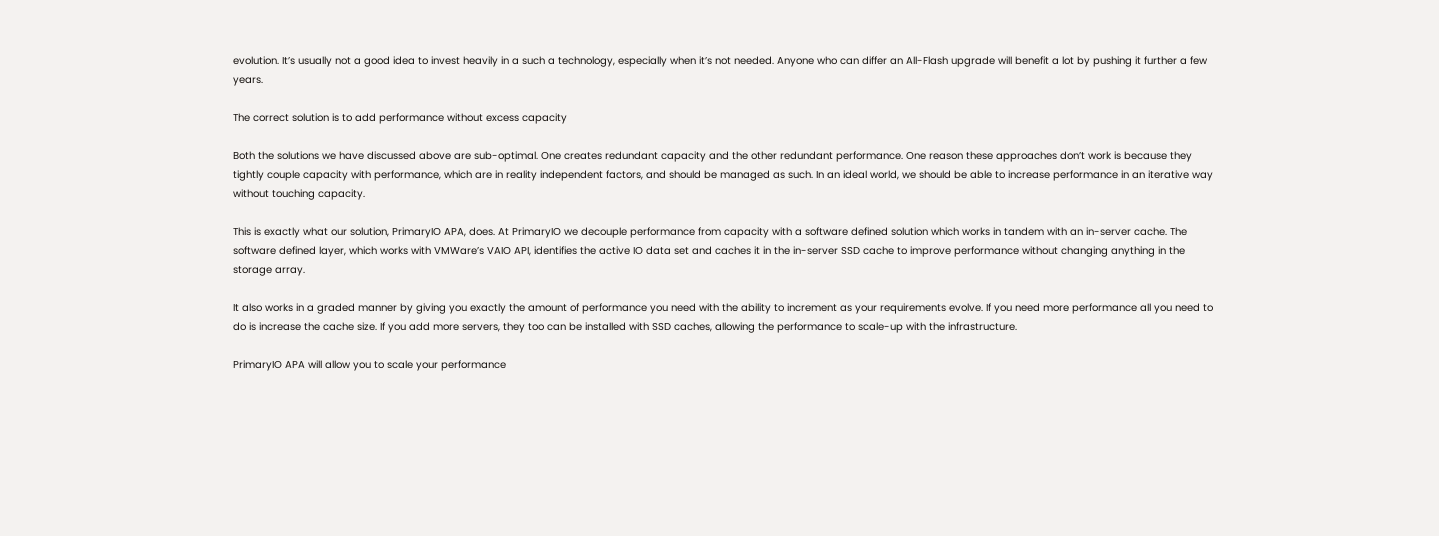evolution. It’s usually not a good idea to invest heavily in a such a technology, especially when it’s not needed. Anyone who can differ an All-Flash upgrade will benefit a lot by pushing it further a few years.

The correct solution is to add performance without excess capacity

Both the solutions we have discussed above are sub-optimal. One creates redundant capacity and the other redundant performance. One reason these approaches don’t work is because they tightly couple capacity with performance, which are in reality independent factors, and should be managed as such. In an ideal world, we should be able to increase performance in an iterative way without touching capacity.

This is exactly what our solution, PrimaryIO APA, does. At PrimaryIO we decouple performance from capacity with a software defined solution which works in tandem with an in-server cache. The software defined layer, which works with VMWare’s VAIO API, identifies the active IO data set and caches it in the in-server SSD cache to improve performance without changing anything in the storage array.

It also works in a graded manner by giving you exactly the amount of performance you need with the ability to increment as your requirements evolve. If you need more performance all you need to do is increase the cache size. If you add more servers, they too can be installed with SSD caches, allowing the performance to scale-up with the infrastructure.

PrimaryIO APA will allow you to scale your performance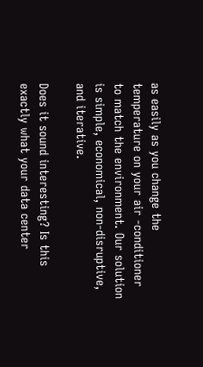as easily as you change the temperature on your air -conditioner to match the environment. Our solution is simple, economical, non-disruptive, and iterative.

Does it sound interesting? Is this exactly what your data center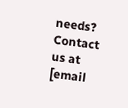needs? Contact us at [email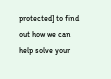protected] to find out how we can help solve your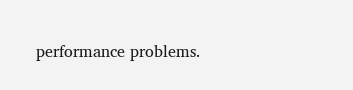performance problems.